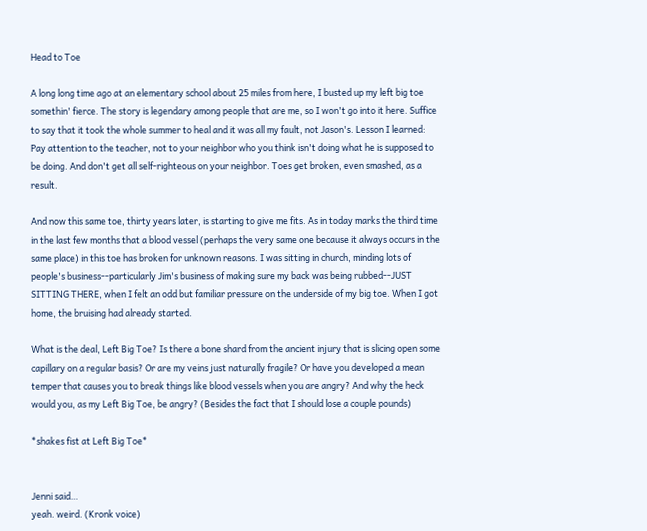Head to Toe

A long long time ago at an elementary school about 25 miles from here, I busted up my left big toe somethin' fierce. The story is legendary among people that are me, so I won't go into it here. Suffice to say that it took the whole summer to heal and it was all my fault, not Jason's. Lesson I learned: Pay attention to the teacher, not to your neighbor who you think isn't doing what he is supposed to be doing. And don't get all self-righteous on your neighbor. Toes get broken, even smashed, as a result.

And now this same toe, thirty years later, is starting to give me fits. As in today marks the third time in the last few months that a blood vessel (perhaps the very same one because it always occurs in the same place) in this toe has broken for unknown reasons. I was sitting in church, minding lots of people's business--particularly Jim's business of making sure my back was being rubbed--JUST SITTING THERE, when I felt an odd but familiar pressure on the underside of my big toe. When I got home, the bruising had already started.

What is the deal, Left Big Toe? Is there a bone shard from the ancient injury that is slicing open some capillary on a regular basis? Or are my veins just naturally fragile? Or have you developed a mean temper that causes you to break things like blood vessels when you are angry? And why the heck would you, as my Left Big Toe, be angry? (Besides the fact that I should lose a couple pounds)

*shakes fist at Left Big Toe*


Jenni said…
yeah. weird. (Kronk voice)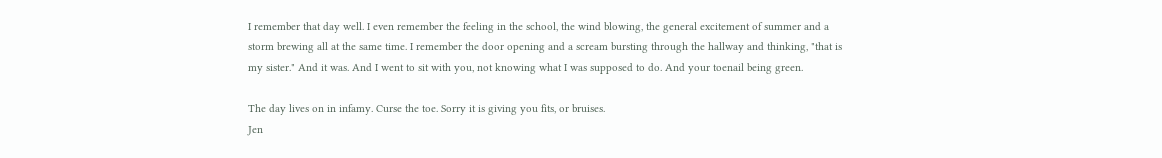I remember that day well. I even remember the feeling in the school, the wind blowing, the general excitement of summer and a storm brewing all at the same time. I remember the door opening and a scream bursting through the hallway and thinking, "that is my sister." And it was. And I went to sit with you, not knowing what I was supposed to do. And your toenail being green.

The day lives on in infamy. Curse the toe. Sorry it is giving you fits, or bruises.
Jen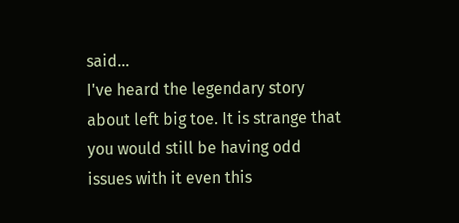said…
I've heard the legendary story about left big toe. It is strange that you would still be having odd issues with it even this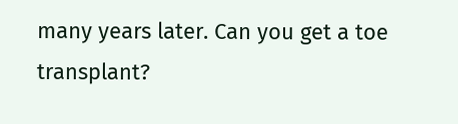many years later. Can you get a toe transplant?